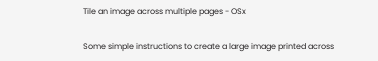Tile an image across multiple pages - OSx

Some simple instructions to create a large image printed across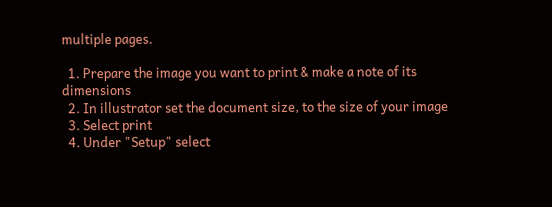multiple pages.

  1. Prepare the image you want to print & make a note of its dimensions
  2. In illustrator set the document size, to the size of your image
  3. Select print
  4. Under "Setup" select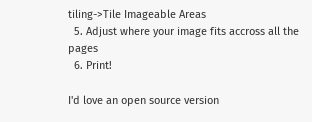tiling->Tile Imageable Areas
  5. Adjust where your image fits accross all the pages
  6. Print!

I'd love an open source version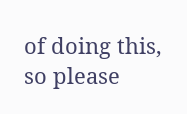of doing this, so please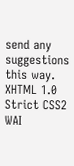send any suggestions this way. XHTML 1.0 Strict CSS2 WAI